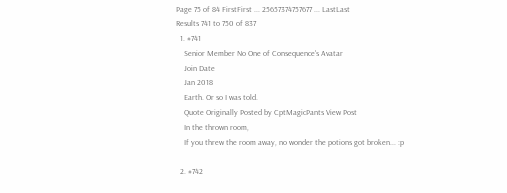Page 75 of 84 FirstFirst ... 25657374757677 ... LastLast
Results 741 to 750 of 837
  1. #741
    Senior Member No One of Consequence's Avatar
    Join Date
    Jan 2018
    Earth. Or so I was told.
    Quote Originally Posted by CptMagicPants View Post
    In the thrown room,
    If you threw the room away, no wonder the potions got broken... :p

  2. #742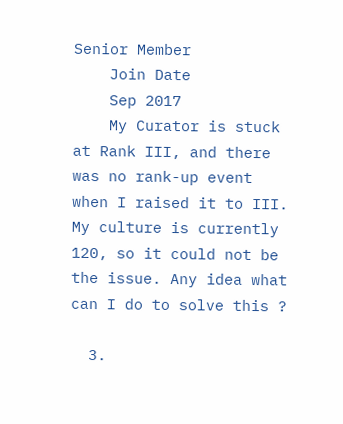Senior Member
    Join Date
    Sep 2017
    My Curator is stuck at Rank III, and there was no rank-up event when I raised it to III. My culture is currently 120, so it could not be the issue. Any idea what can I do to solve this ?

  3.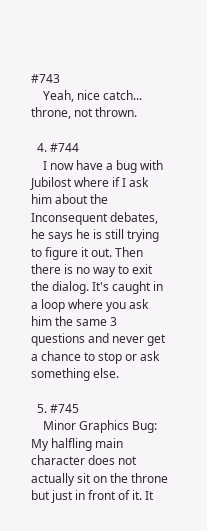#743
    Yeah, nice catch... throne, not thrown.

  4. #744
    I now have a bug with Jubilost where if I ask him about the Inconsequent debates, he says he is still trying to figure it out. Then there is no way to exit the dialog. It's caught in a loop where you ask him the same 3 questions and never get a chance to stop or ask something else.

  5. #745
    Minor Graphics Bug: My halfling main character does not actually sit on the throne but just in front of it. It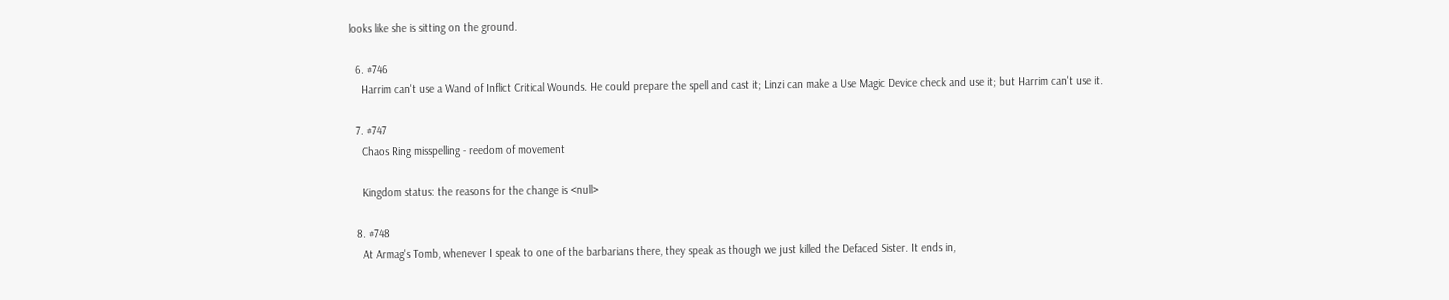looks like she is sitting on the ground.

  6. #746
    Harrim can't use a Wand of Inflict Critical Wounds. He could prepare the spell and cast it; Linzi can make a Use Magic Device check and use it; but Harrim can't use it.

  7. #747
    Chaos Ring misspelling - reedom of movement

    Kingdom status: the reasons for the change is <null>

  8. #748
    At Armag's Tomb, whenever I speak to one of the barbarians there, they speak as though we just killed the Defaced Sister. It ends in,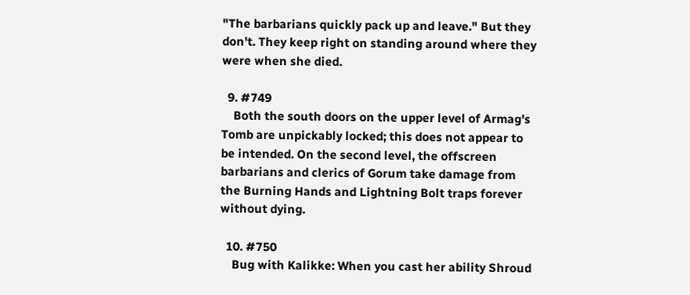"The barbarians quickly pack up and leave." But they don't. They keep right on standing around where they were when she died.

  9. #749
    Both the south doors on the upper level of Armag's Tomb are unpickably locked; this does not appear to be intended. On the second level, the offscreen barbarians and clerics of Gorum take damage from the Burning Hands and Lightning Bolt traps forever without dying.

  10. #750
    Bug with Kalikke: When you cast her ability Shroud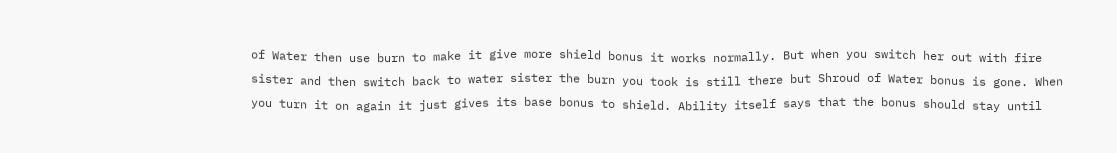of Water then use burn to make it give more shield bonus it works normally. But when you switch her out with fire sister and then switch back to water sister the burn you took is still there but Shroud of Water bonus is gone. When you turn it on again it just gives its base bonus to shield. Ability itself says that the bonus should stay until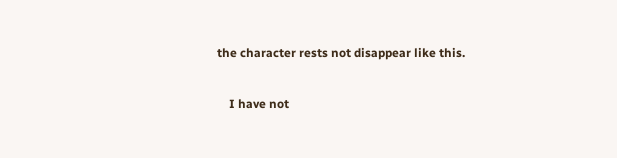the character rests not disappear like this.

    I have not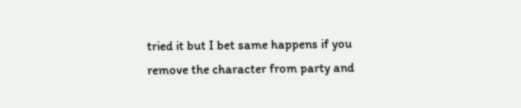tried it but I bet same happens if you remove the character from party and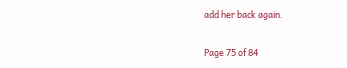add her back again.

Page 75 of 84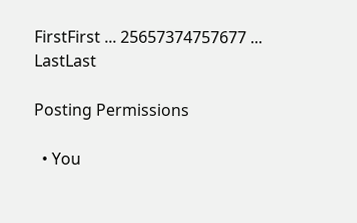FirstFirst ... 25657374757677 ... LastLast

Posting Permissions

  • You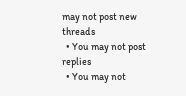may not post new threads
  • You may not post replies
  • You may not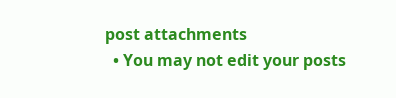post attachments
  • You may not edit your posts